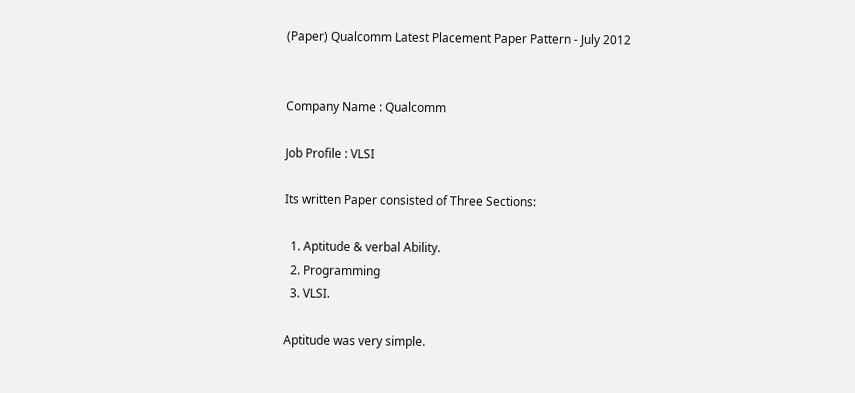(Paper) Qualcomm Latest Placement Paper Pattern - July 2012


Company Name : Qualcomm

Job Profile : VLSI

Its written Paper consisted of Three Sections:

  1. Aptitude & verbal Ability.
  2. Programming
  3. VLSI.

Aptitude was very simple.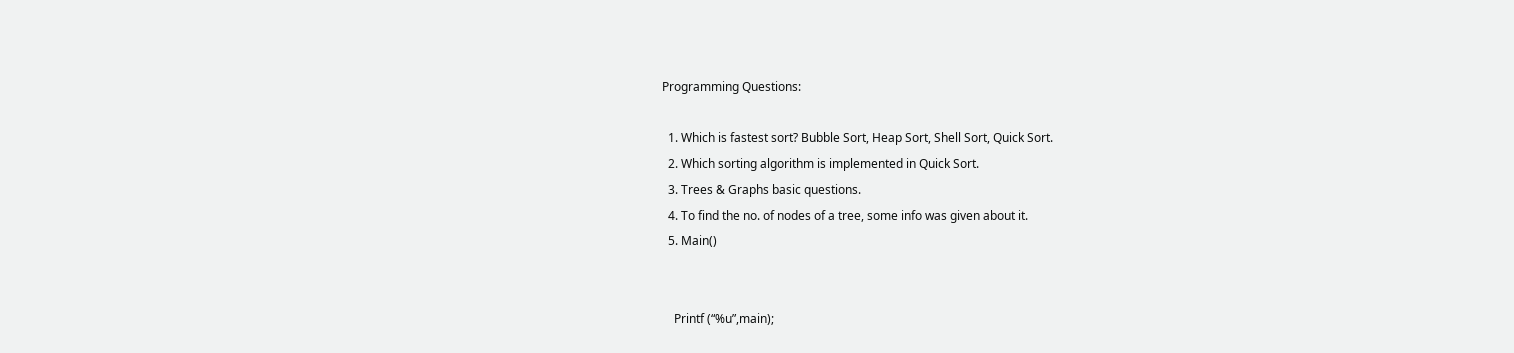Programming Questions:

  1. Which is fastest sort? Bubble Sort, Heap Sort, Shell Sort, Quick Sort.
  2. Which sorting algorithm is implemented in Quick Sort.
  3. Trees & Graphs basic questions.
  4. To find the no. of nodes of a tree, some info was given about it.
  5. Main()


    Printf (“%u”,main);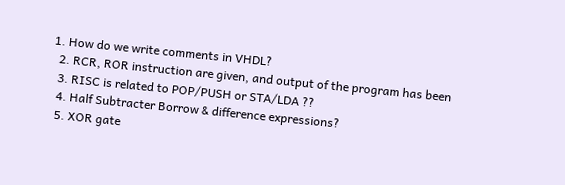1. How do we write comments in VHDL?
  2. RCR, ROR instruction are given, and output of the program has been
  3. RISC is related to POP/PUSH or STA/LDA ??
  4. Half Subtracter Borrow & difference expressions?
  5. XOR gate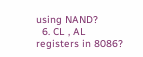using NAND?
  6. CL , AL registers in 8086?